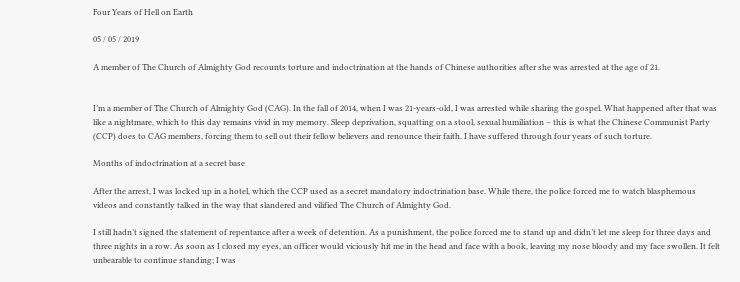Four Years of Hell on Earth

05 / 05 / 2019

A member of The Church of Almighty God recounts torture and indoctrination at the hands of Chinese authorities after she was arrested at the age of 21.


I’m a member of The Church of Almighty God (CAG). In the fall of 2014, when I was 21-years-old, I was arrested while sharing the gospel. What happened after that was like a nightmare, which to this day remains vivid in my memory. Sleep deprivation, squatting on a stool, sexual humiliation – this is what the Chinese Communist Party (CCP) does to CAG members, forcing them to sell out their fellow believers and renounce their faith. I have suffered through four years of such torture.

Months of indoctrination at a secret base

After the arrest, I was locked up in a hotel, which the CCP used as a secret mandatory indoctrination base. While there, the police forced me to watch blasphemous videos and constantly talked in the way that slandered and vilified The Church of Almighty God.

I still hadn’t signed the statement of repentance after a week of detention. As a punishment, the police forced me to stand up and didn’t let me sleep for three days and three nights in a row. As soon as I closed my eyes, an officer would viciously hit me in the head and face with a book, leaving my nose bloody and my face swollen. It felt unbearable to continue standing; I was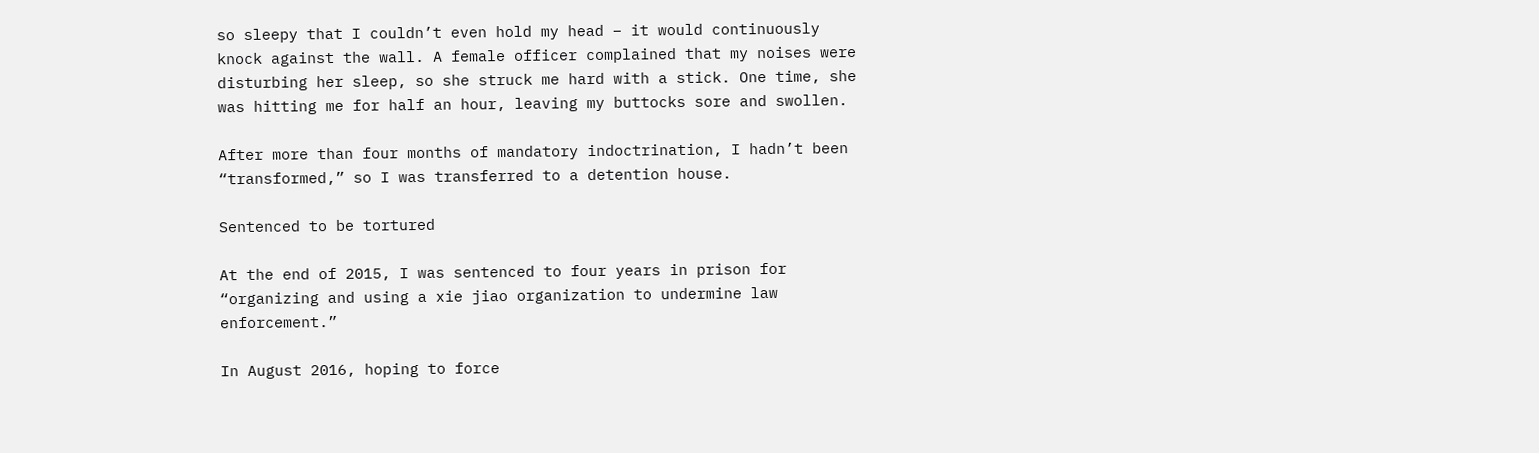so sleepy that I couldn’t even hold my head – it would continuously knock against the wall. A female officer complained that my noises were disturbing her sleep, so she struck me hard with a stick. One time, she was hitting me for half an hour, leaving my buttocks sore and swollen.

After more than four months of mandatory indoctrination, I hadn’t been “transformed,” so I was transferred to a detention house.

Sentenced to be tortured

At the end of 2015, I was sentenced to four years in prison for “organizing and using a xie jiao organization to undermine law enforcement.”

In August 2016, hoping to force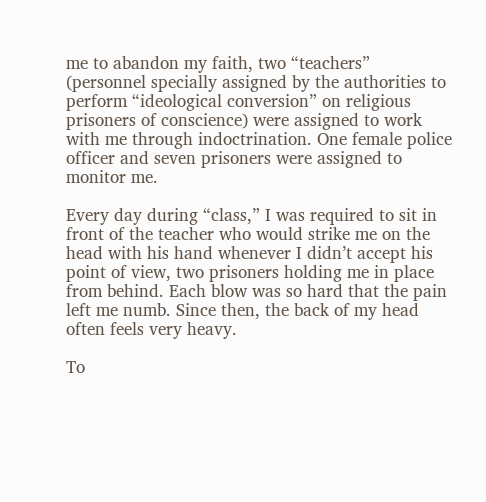me to abandon my faith, two “teachers” (personnel specially assigned by the authorities to perform “ideological conversion” on religious prisoners of conscience) were assigned to work with me through indoctrination. One female police officer and seven prisoners were assigned to monitor me.

Every day during “class,” I was required to sit in front of the teacher who would strike me on the head with his hand whenever I didn’t accept his point of view, two prisoners holding me in place from behind. Each blow was so hard that the pain left me numb. Since then, the back of my head often feels very heavy.

To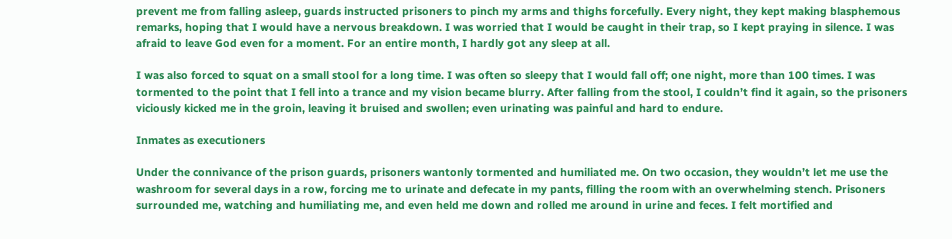prevent me from falling asleep, guards instructed prisoners to pinch my arms and thighs forcefully. Every night, they kept making blasphemous remarks, hoping that I would have a nervous breakdown. I was worried that I would be caught in their trap, so I kept praying in silence. I was afraid to leave God even for a moment. For an entire month, I hardly got any sleep at all.

I was also forced to squat on a small stool for a long time. I was often so sleepy that I would fall off; one night, more than 100 times. I was tormented to the point that I fell into a trance and my vision became blurry. After falling from the stool, I couldn’t find it again, so the prisoners viciously kicked me in the groin, leaving it bruised and swollen; even urinating was painful and hard to endure.

Inmates as executioners

Under the connivance of the prison guards, prisoners wantonly tormented and humiliated me. On two occasion, they wouldn’t let me use the washroom for several days in a row, forcing me to urinate and defecate in my pants, filling the room with an overwhelming stench. Prisoners surrounded me, watching and humiliating me, and even held me down and rolled me around in urine and feces. I felt mortified and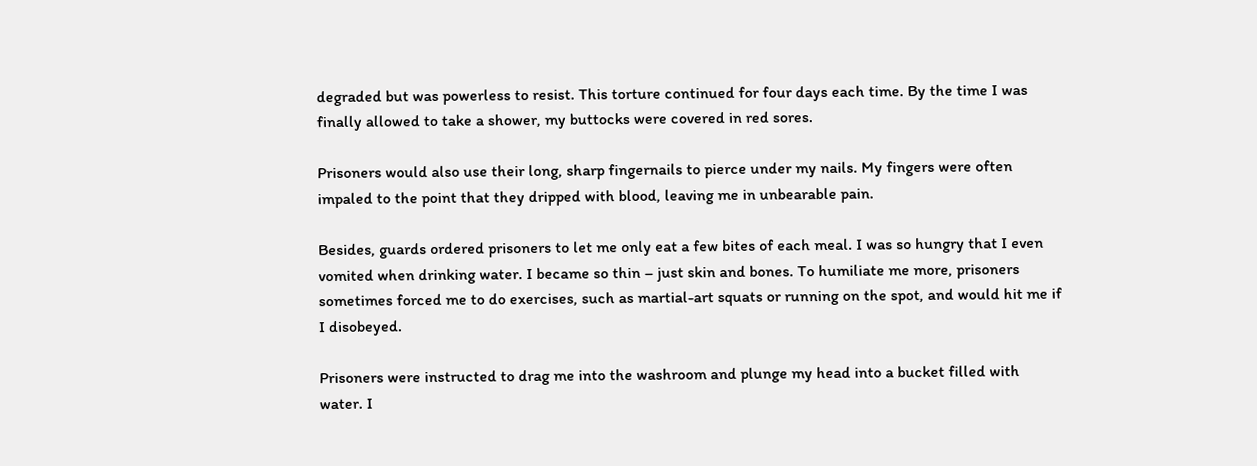degraded but was powerless to resist. This torture continued for four days each time. By the time I was finally allowed to take a shower, my buttocks were covered in red sores.

Prisoners would also use their long, sharp fingernails to pierce under my nails. My fingers were often impaled to the point that they dripped with blood, leaving me in unbearable pain.

Besides, guards ordered prisoners to let me only eat a few bites of each meal. I was so hungry that I even vomited when drinking water. I became so thin – just skin and bones. To humiliate me more, prisoners sometimes forced me to do exercises, such as martial-art squats or running on the spot, and would hit me if I disobeyed.

Prisoners were instructed to drag me into the washroom and plunge my head into a bucket filled with water. I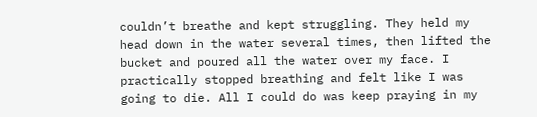couldn’t breathe and kept struggling. They held my head down in the water several times, then lifted the bucket and poured all the water over my face. I practically stopped breathing and felt like I was going to die. All I could do was keep praying in my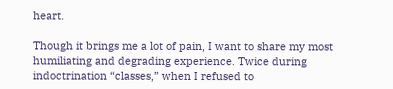heart.

Though it brings me a lot of pain, I want to share my most humiliating and degrading experience. Twice during indoctrination “classes,” when I refused to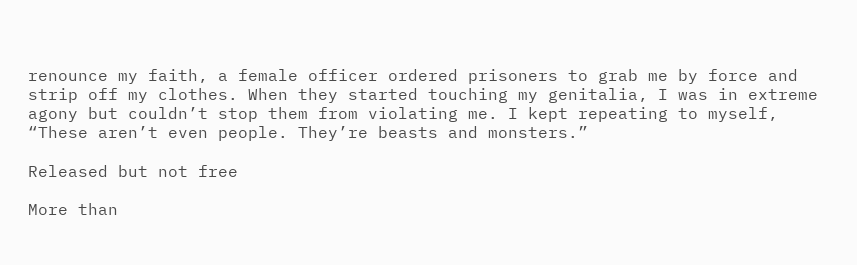renounce my faith, a female officer ordered prisoners to grab me by force and strip off my clothes. When they started touching my genitalia, I was in extreme agony but couldn’t stop them from violating me. I kept repeating to myself, “These aren’t even people. They’re beasts and monsters.”

Released but not free

More than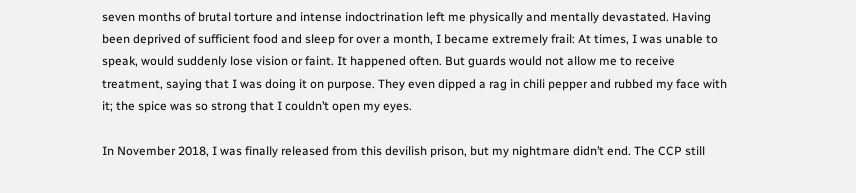seven months of brutal torture and intense indoctrination left me physically and mentally devastated. Having been deprived of sufficient food and sleep for over a month, I became extremely frail: At times, I was unable to speak, would suddenly lose vision or faint. It happened often. But guards would not allow me to receive treatment, saying that I was doing it on purpose. They even dipped a rag in chili pepper and rubbed my face with it; the spice was so strong that I couldn’t open my eyes.

In November 2018, I was finally released from this devilish prison, but my nightmare didn’t end. The CCP still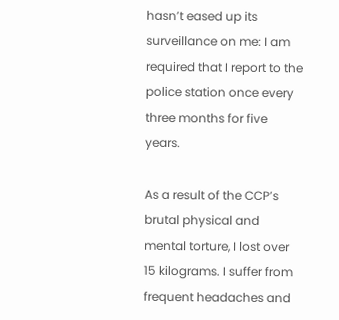hasn’t eased up its surveillance on me: I am required that I report to the police station once every three months for five years.

As a result of the CCP’s brutal physical and mental torture, I lost over 15 kilograms. I suffer from frequent headaches and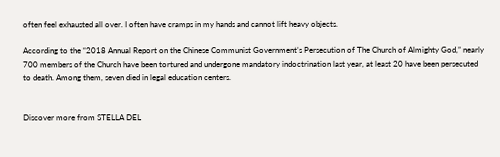often feel exhausted all over. I often have cramps in my hands and cannot lift heavy objects.

According to the “2018 Annual Report on the Chinese Communist Government’s Persecution of The Church of Almighty God,” nearly 700 members of the Church have been tortured and undergone mandatory indoctrination last year, at least 20 have been persecuted to death. Among them, seven died in legal education centers.


Discover more from STELLA DEL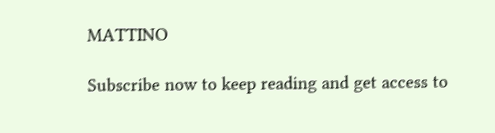MATTINO

Subscribe now to keep reading and get access to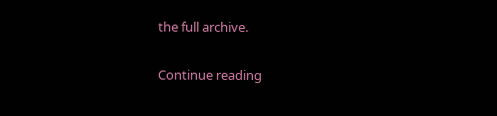the full archive.

Continue reading